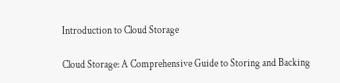Introduction to Cloud Storage

Cloud Storage: A Comprehensive Guide to Storing and Backing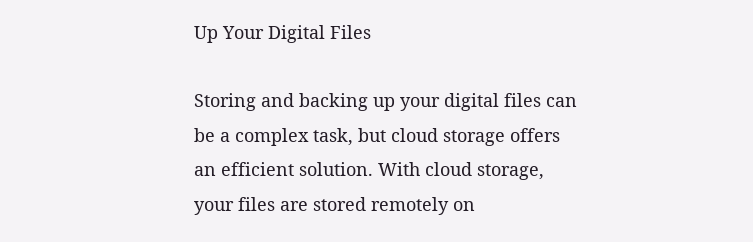Up Your Digital Files

Storing and backing up your digital files can be a complex task, but cloud storage offers an efficient solution. With cloud storage, your files are stored remotely on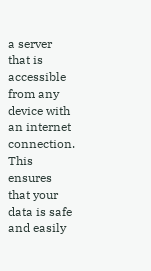a server that is accessible from any device with an internet connection. This ensures that your data is safe and easily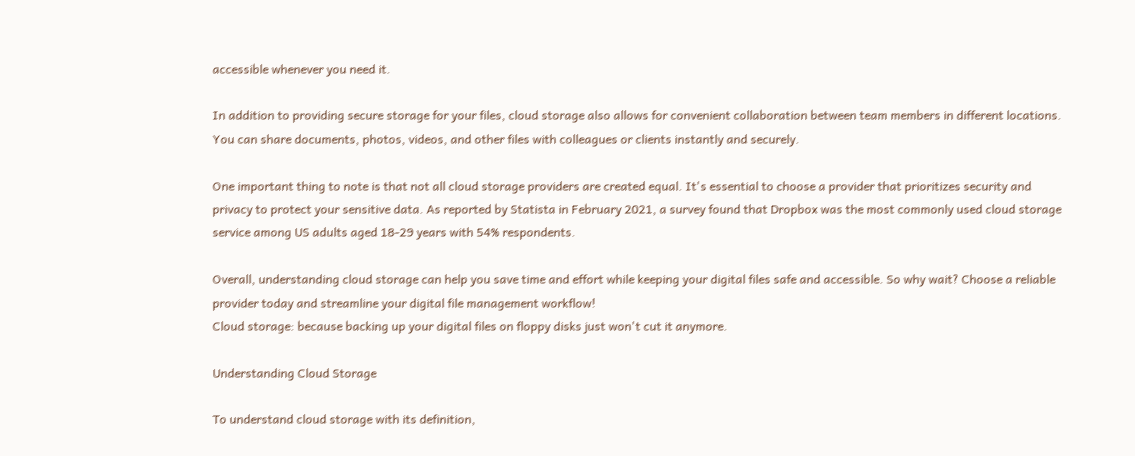accessible whenever you need it.

In addition to providing secure storage for your files, cloud storage also allows for convenient collaboration between team members in different locations. You can share documents, photos, videos, and other files with colleagues or clients instantly and securely.

One important thing to note is that not all cloud storage providers are created equal. It's essential to choose a provider that prioritizes security and privacy to protect your sensitive data. As reported by Statista in February 2021, a survey found that Dropbox was the most commonly used cloud storage service among US adults aged 18-29 years with 54% respondents.

Overall, understanding cloud storage can help you save time and effort while keeping your digital files safe and accessible. So why wait? Choose a reliable provider today and streamline your digital file management workflow!
Cloud storage: because backing up your digital files on floppy disks just won't cut it anymore.

Understanding Cloud Storage

To understand cloud storage with its definition,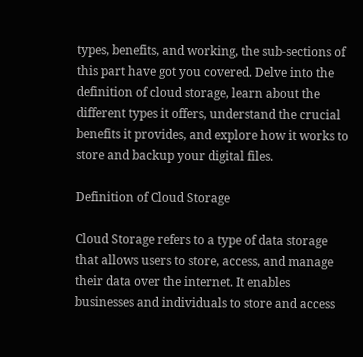types, benefits, and working, the sub-sections of this part have got you covered. Delve into the definition of cloud storage, learn about the different types it offers, understand the crucial benefits it provides, and explore how it works to store and backup your digital files.

Definition of Cloud Storage

Cloud Storage refers to a type of data storage that allows users to store, access, and manage their data over the internet. It enables businesses and individuals to store and access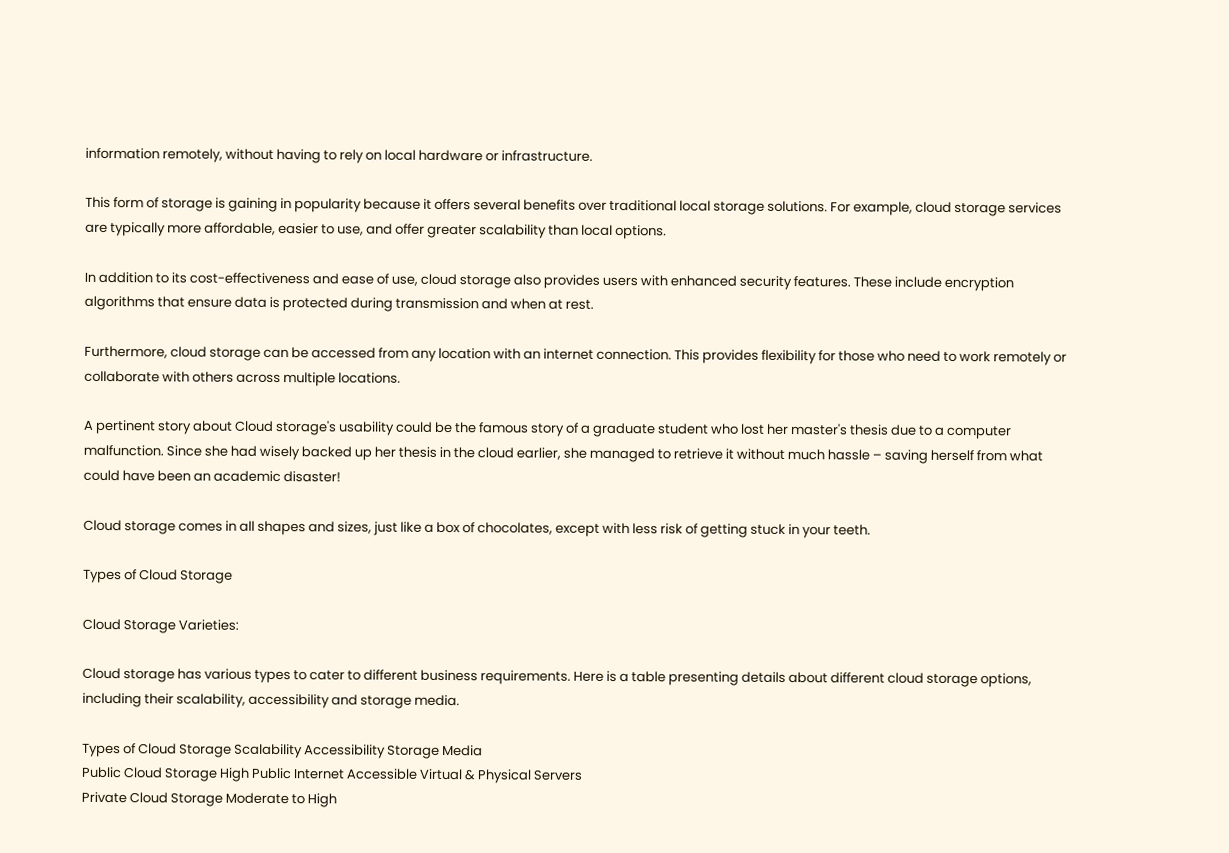information remotely, without having to rely on local hardware or infrastructure.

This form of storage is gaining in popularity because it offers several benefits over traditional local storage solutions. For example, cloud storage services are typically more affordable, easier to use, and offer greater scalability than local options.

In addition to its cost-effectiveness and ease of use, cloud storage also provides users with enhanced security features. These include encryption algorithms that ensure data is protected during transmission and when at rest.

Furthermore, cloud storage can be accessed from any location with an internet connection. This provides flexibility for those who need to work remotely or collaborate with others across multiple locations.

A pertinent story about Cloud storage's usability could be the famous story of a graduate student who lost her master's thesis due to a computer malfunction. Since she had wisely backed up her thesis in the cloud earlier, she managed to retrieve it without much hassle – saving herself from what could have been an academic disaster!

Cloud storage comes in all shapes and sizes, just like a box of chocolates, except with less risk of getting stuck in your teeth.

Types of Cloud Storage

Cloud Storage Varieties:

Cloud storage has various types to cater to different business requirements. Here is a table presenting details about different cloud storage options, including their scalability, accessibility and storage media.

Types of Cloud Storage Scalability Accessibility Storage Media
Public Cloud Storage High Public Internet Accessible Virtual & Physical Servers
Private Cloud Storage Moderate to High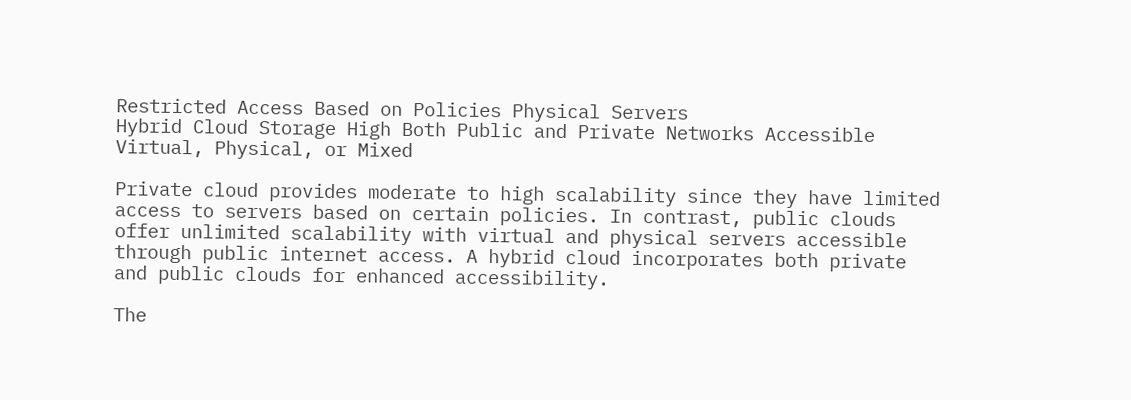Restricted Access Based on Policies Physical Servers
Hybrid Cloud Storage High Both Public and Private Networks Accessible Virtual, Physical, or Mixed

Private cloud provides moderate to high scalability since they have limited access to servers based on certain policies. In contrast, public clouds offer unlimited scalability with virtual and physical servers accessible through public internet access. A hybrid cloud incorporates both private and public clouds for enhanced accessibility.

The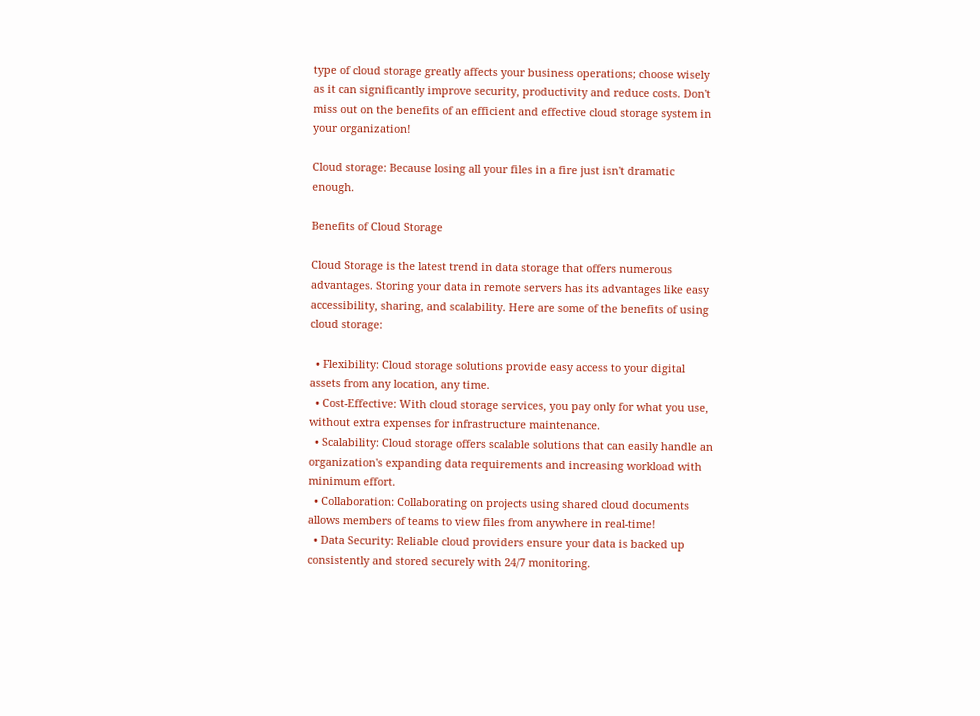type of cloud storage greatly affects your business operations; choose wisely as it can significantly improve security, productivity and reduce costs. Don't miss out on the benefits of an efficient and effective cloud storage system in your organization!

Cloud storage: Because losing all your files in a fire just isn't dramatic enough.

Benefits of Cloud Storage

Cloud Storage is the latest trend in data storage that offers numerous advantages. Storing your data in remote servers has its advantages like easy accessibility, sharing, and scalability. Here are some of the benefits of using cloud storage:

  • Flexibility: Cloud storage solutions provide easy access to your digital assets from any location, any time.
  • Cost-Effective: With cloud storage services, you pay only for what you use, without extra expenses for infrastructure maintenance.
  • Scalability: Cloud storage offers scalable solutions that can easily handle an organization's expanding data requirements and increasing workload with minimum effort.
  • Collaboration: Collaborating on projects using shared cloud documents allows members of teams to view files from anywhere in real-time!
  • Data Security: Reliable cloud providers ensure your data is backed up consistently and stored securely with 24/7 monitoring.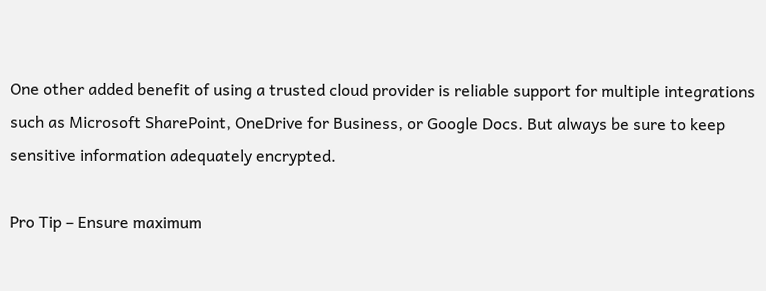One other added benefit of using a trusted cloud provider is reliable support for multiple integrations such as Microsoft SharePoint, OneDrive for Business, or Google Docs. But always be sure to keep sensitive information adequately encrypted.

Pro Tip – Ensure maximum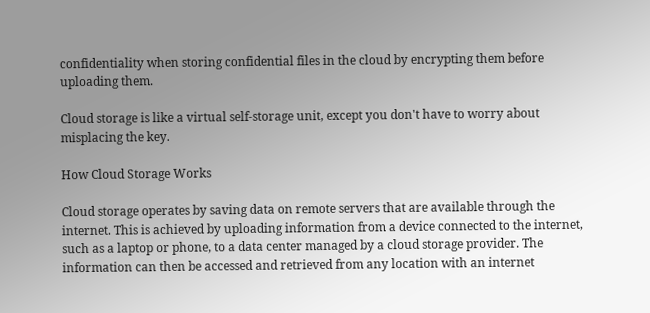confidentiality when storing confidential files in the cloud by encrypting them before uploading them.

Cloud storage is like a virtual self-storage unit, except you don't have to worry about misplacing the key.

How Cloud Storage Works

Cloud storage operates by saving data on remote servers that are available through the internet. This is achieved by uploading information from a device connected to the internet, such as a laptop or phone, to a data center managed by a cloud storage provider. The information can then be accessed and retrieved from any location with an internet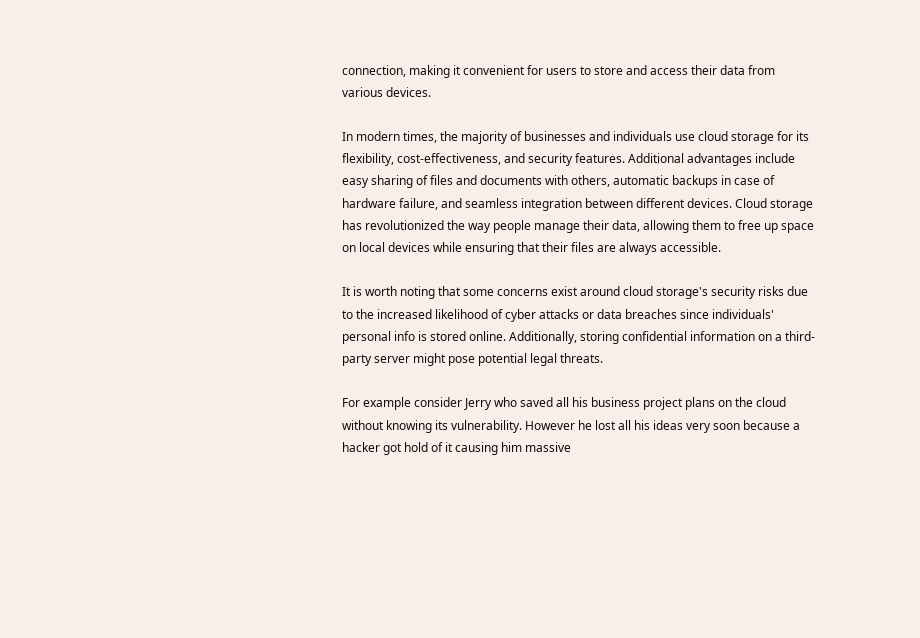connection, making it convenient for users to store and access their data from various devices.

In modern times, the majority of businesses and individuals use cloud storage for its flexibility, cost-effectiveness, and security features. Additional advantages include easy sharing of files and documents with others, automatic backups in case of hardware failure, and seamless integration between different devices. Cloud storage has revolutionized the way people manage their data, allowing them to free up space on local devices while ensuring that their files are always accessible.

It is worth noting that some concerns exist around cloud storage's security risks due to the increased likelihood of cyber attacks or data breaches since individuals' personal info is stored online. Additionally, storing confidential information on a third-party server might pose potential legal threats.

For example consider Jerry who saved all his business project plans on the cloud without knowing its vulnerability. However he lost all his ideas very soon because a hacker got hold of it causing him massive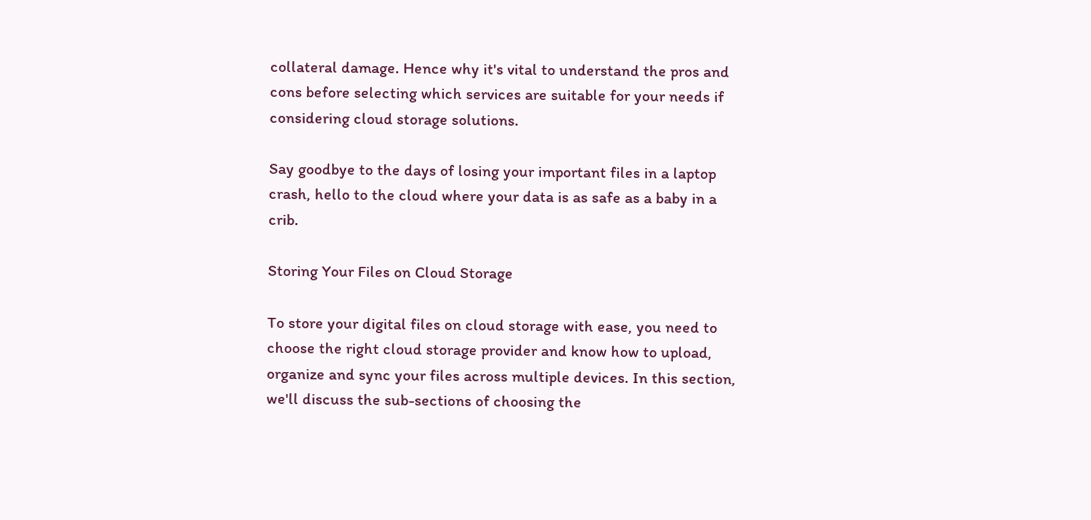collateral damage. Hence why it's vital to understand the pros and cons before selecting which services are suitable for your needs if considering cloud storage solutions.

Say goodbye to the days of losing your important files in a laptop crash, hello to the cloud where your data is as safe as a baby in a crib.

Storing Your Files on Cloud Storage

To store your digital files on cloud storage with ease, you need to choose the right cloud storage provider and know how to upload, organize and sync your files across multiple devices. In this section, we'll discuss the sub-sections of choosing the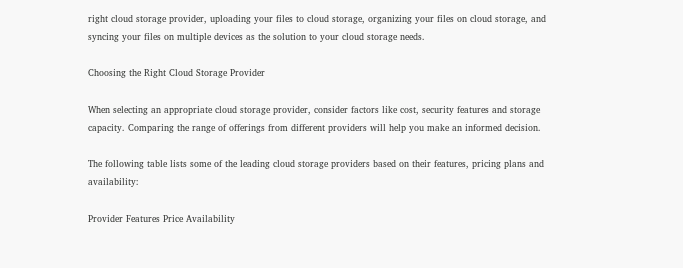right cloud storage provider, uploading your files to cloud storage, organizing your files on cloud storage, and syncing your files on multiple devices as the solution to your cloud storage needs.

Choosing the Right Cloud Storage Provider

When selecting an appropriate cloud storage provider, consider factors like cost, security features and storage capacity. Comparing the range of offerings from different providers will help you make an informed decision.

The following table lists some of the leading cloud storage providers based on their features, pricing plans and availability:

Provider Features Price Availability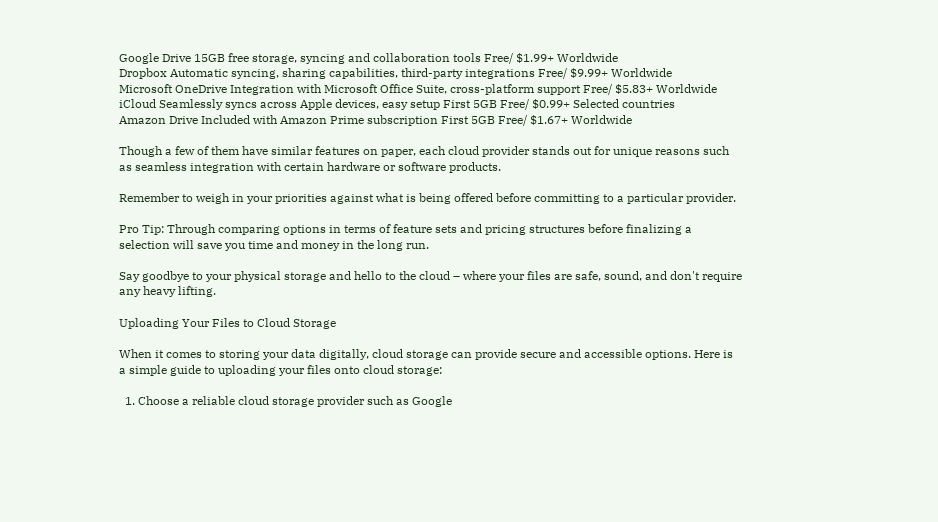Google Drive 15GB free storage, syncing and collaboration tools Free/ $1.99+ Worldwide
Dropbox Automatic syncing, sharing capabilities, third-party integrations Free/ $9.99+ Worldwide
Microsoft OneDrive Integration with Microsoft Office Suite, cross-platform support Free/ $5.83+ Worldwide
iCloud Seamlessly syncs across Apple devices, easy setup First 5GB Free/ $0.99+ Selected countries
Amazon Drive Included with Amazon Prime subscription First 5GB Free/ $1.67+ Worldwide

Though a few of them have similar features on paper, each cloud provider stands out for unique reasons such as seamless integration with certain hardware or software products.

Remember to weigh in your priorities against what is being offered before committing to a particular provider.

Pro Tip: Through comparing options in terms of feature sets and pricing structures before finalizing a selection will save you time and money in the long run.

Say goodbye to your physical storage and hello to the cloud – where your files are safe, sound, and don't require any heavy lifting.

Uploading Your Files to Cloud Storage

When it comes to storing your data digitally, cloud storage can provide secure and accessible options. Here is a simple guide to uploading your files onto cloud storage:

  1. Choose a reliable cloud storage provider such as Google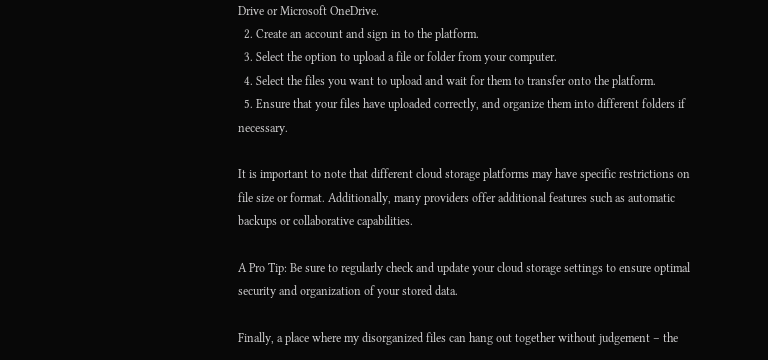Drive or Microsoft OneDrive.
  2. Create an account and sign in to the platform.
  3. Select the option to upload a file or folder from your computer.
  4. Select the files you want to upload and wait for them to transfer onto the platform.
  5. Ensure that your files have uploaded correctly, and organize them into different folders if necessary.

It is important to note that different cloud storage platforms may have specific restrictions on file size or format. Additionally, many providers offer additional features such as automatic backups or collaborative capabilities.

A Pro Tip: Be sure to regularly check and update your cloud storage settings to ensure optimal security and organization of your stored data.

Finally, a place where my disorganized files can hang out together without judgement – the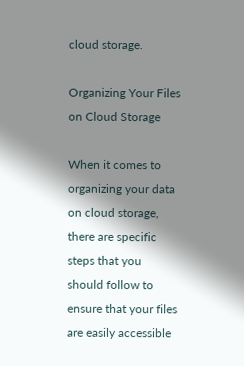cloud storage.

Organizing Your Files on Cloud Storage

When it comes to organizing your data on cloud storage, there are specific steps that you should follow to ensure that your files are easily accessible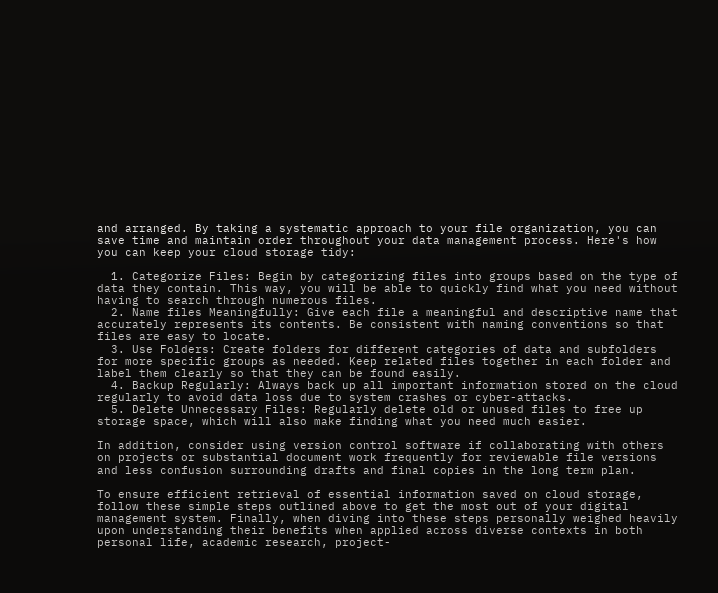and arranged. By taking a systematic approach to your file organization, you can save time and maintain order throughout your data management process. Here's how you can keep your cloud storage tidy:

  1. Categorize Files: Begin by categorizing files into groups based on the type of data they contain. This way, you will be able to quickly find what you need without having to search through numerous files.
  2. Name files Meaningfully: Give each file a meaningful and descriptive name that accurately represents its contents. Be consistent with naming conventions so that files are easy to locate.
  3. Use Folders: Create folders for different categories of data and subfolders for more specific groups as needed. Keep related files together in each folder and label them clearly so that they can be found easily.
  4. Backup Regularly: Always back up all important information stored on the cloud regularly to avoid data loss due to system crashes or cyber-attacks.
  5. Delete Unnecessary Files: Regularly delete old or unused files to free up storage space, which will also make finding what you need much easier.

In addition, consider using version control software if collaborating with others on projects or substantial document work frequently for reviewable file versions and less confusion surrounding drafts and final copies in the long term plan.

To ensure efficient retrieval of essential information saved on cloud storage, follow these simple steps outlined above to get the most out of your digital management system. Finally, when diving into these steps personally weighed heavily upon understanding their benefits when applied across diverse contexts in both personal life, academic research, project-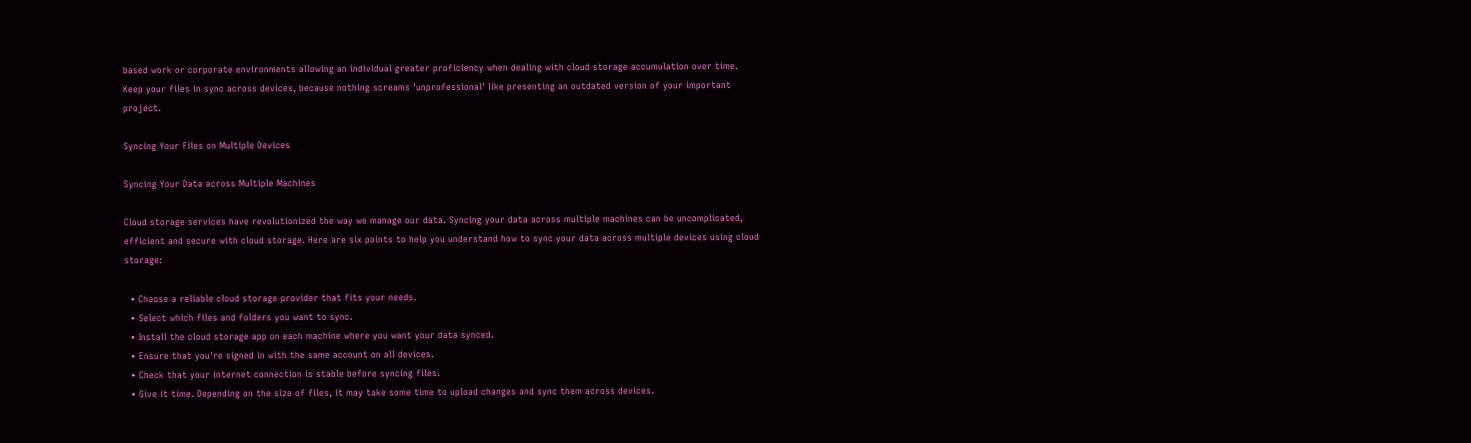based work or corporate environments allowing an individual greater proficiency when dealing with cloud storage accumulation over time. Keep your files in sync across devices, because nothing screams 'unprofessional' like presenting an outdated version of your important project.

Syncing Your Files on Multiple Devices

Syncing Your Data across Multiple Machines

Cloud storage services have revolutionized the way we manage our data. Syncing your data across multiple machines can be uncomplicated, efficient and secure with cloud storage. Here are six points to help you understand how to sync your data across multiple devices using cloud storage:

  • Choose a reliable cloud storage provider that fits your needs.
  • Select which files and folders you want to sync.
  • Install the cloud storage app on each machine where you want your data synced.
  • Ensure that you're signed in with the same account on all devices.
  • Check that your internet connection is stable before syncing files.
  • Give it time. Depending on the size of files, it may take some time to upload changes and sync them across devices.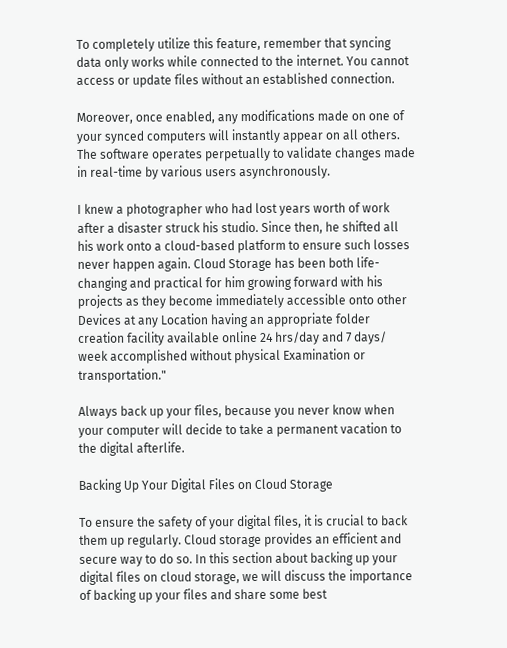To completely utilize this feature, remember that syncing data only works while connected to the internet. You cannot access or update files without an established connection.

Moreover, once enabled, any modifications made on one of your synced computers will instantly appear on all others. The software operates perpetually to validate changes made in real-time by various users asynchronously.

I knew a photographer who had lost years worth of work after a disaster struck his studio. Since then, he shifted all his work onto a cloud-based platform to ensure such losses never happen again. Cloud Storage has been both life-changing and practical for him growing forward with his projects as they become immediately accessible onto other Devices at any Location having an appropriate folder creation facility available online 24 hrs/day and 7 days/ week accomplished without physical Examination or transportation."

Always back up your files, because you never know when your computer will decide to take a permanent vacation to the digital afterlife.

Backing Up Your Digital Files on Cloud Storage

To ensure the safety of your digital files, it is crucial to back them up regularly. Cloud storage provides an efficient and secure way to do so. In this section about backing up your digital files on cloud storage, we will discuss the importance of backing up your files and share some best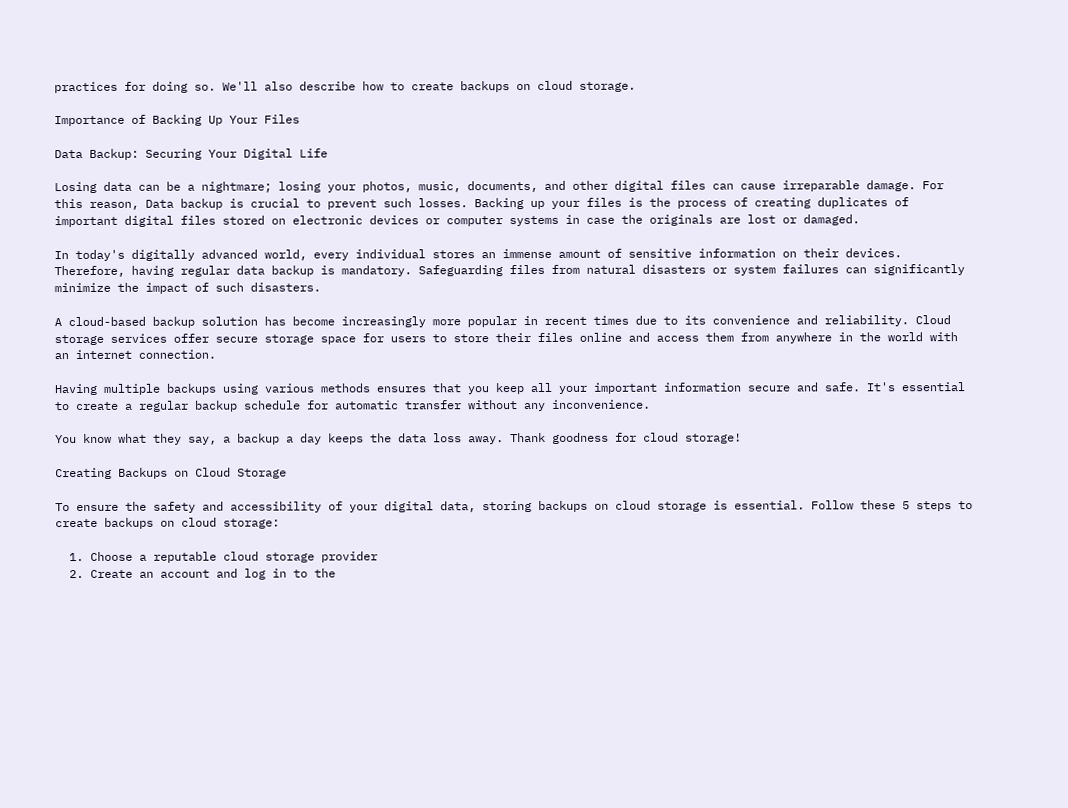practices for doing so. We'll also describe how to create backups on cloud storage.

Importance of Backing Up Your Files

Data Backup: Securing Your Digital Life

Losing data can be a nightmare; losing your photos, music, documents, and other digital files can cause irreparable damage. For this reason, Data backup is crucial to prevent such losses. Backing up your files is the process of creating duplicates of important digital files stored on electronic devices or computer systems in case the originals are lost or damaged.

In today's digitally advanced world, every individual stores an immense amount of sensitive information on their devices. Therefore, having regular data backup is mandatory. Safeguarding files from natural disasters or system failures can significantly minimize the impact of such disasters.

A cloud-based backup solution has become increasingly more popular in recent times due to its convenience and reliability. Cloud storage services offer secure storage space for users to store their files online and access them from anywhere in the world with an internet connection.

Having multiple backups using various methods ensures that you keep all your important information secure and safe. It's essential to create a regular backup schedule for automatic transfer without any inconvenience.

You know what they say, a backup a day keeps the data loss away. Thank goodness for cloud storage!

Creating Backups on Cloud Storage

To ensure the safety and accessibility of your digital data, storing backups on cloud storage is essential. Follow these 5 steps to create backups on cloud storage:

  1. Choose a reputable cloud storage provider
  2. Create an account and log in to the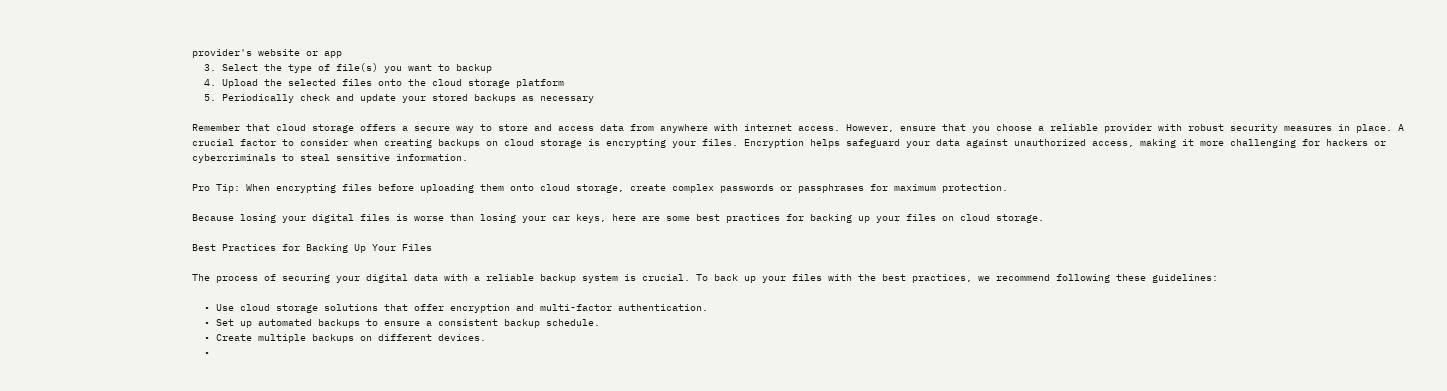provider's website or app
  3. Select the type of file(s) you want to backup
  4. Upload the selected files onto the cloud storage platform
  5. Periodically check and update your stored backups as necessary

Remember that cloud storage offers a secure way to store and access data from anywhere with internet access. However, ensure that you choose a reliable provider with robust security measures in place. A crucial factor to consider when creating backups on cloud storage is encrypting your files. Encryption helps safeguard your data against unauthorized access, making it more challenging for hackers or cybercriminals to steal sensitive information.

Pro Tip: When encrypting files before uploading them onto cloud storage, create complex passwords or passphrases for maximum protection.

Because losing your digital files is worse than losing your car keys, here are some best practices for backing up your files on cloud storage.

Best Practices for Backing Up Your Files

The process of securing your digital data with a reliable backup system is crucial. To back up your files with the best practices, we recommend following these guidelines:

  • Use cloud storage solutions that offer encryption and multi-factor authentication.
  • Set up automated backups to ensure a consistent backup schedule.
  • Create multiple backups on different devices.
  •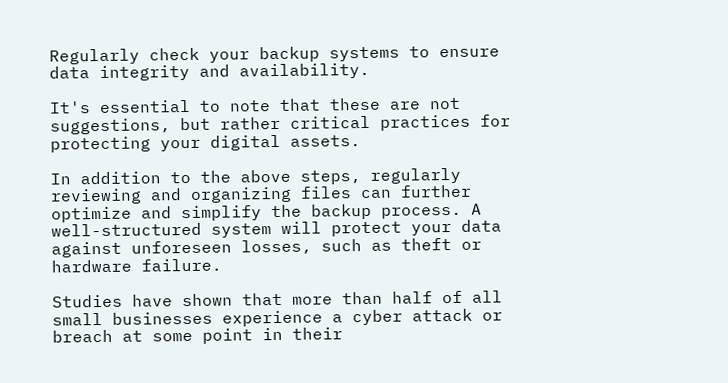Regularly check your backup systems to ensure data integrity and availability.

It's essential to note that these are not suggestions, but rather critical practices for protecting your digital assets.

In addition to the above steps, regularly reviewing and organizing files can further optimize and simplify the backup process. A well-structured system will protect your data against unforeseen losses, such as theft or hardware failure.

Studies have shown that more than half of all small businesses experience a cyber attack or breach at some point in their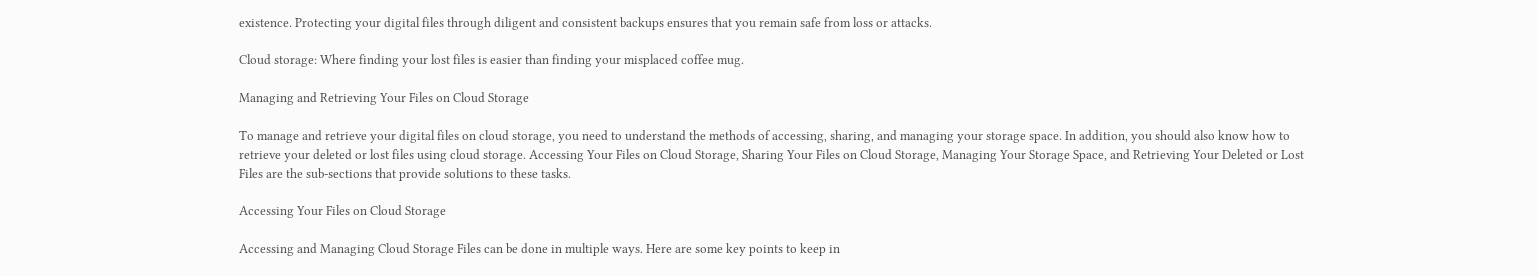existence. Protecting your digital files through diligent and consistent backups ensures that you remain safe from loss or attacks.

Cloud storage: Where finding your lost files is easier than finding your misplaced coffee mug.

Managing and Retrieving Your Files on Cloud Storage

To manage and retrieve your digital files on cloud storage, you need to understand the methods of accessing, sharing, and managing your storage space. In addition, you should also know how to retrieve your deleted or lost files using cloud storage. Accessing Your Files on Cloud Storage, Sharing Your Files on Cloud Storage, Managing Your Storage Space, and Retrieving Your Deleted or Lost Files are the sub-sections that provide solutions to these tasks.

Accessing Your Files on Cloud Storage

Accessing and Managing Cloud Storage Files can be done in multiple ways. Here are some key points to keep in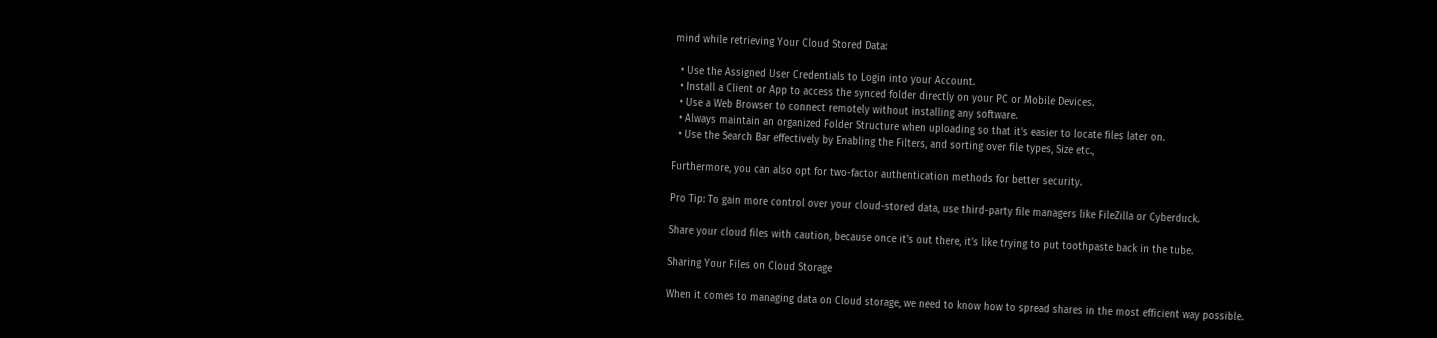mind while retrieving Your Cloud Stored Data:

  • Use the Assigned User Credentials to Login into your Account.
  • Install a Client or App to access the synced folder directly on your PC or Mobile Devices.
  • Use a Web Browser to connect remotely without installing any software.
  • Always maintain an organized Folder Structure when uploading so that it's easier to locate files later on.
  • Use the Search Bar effectively by Enabling the Filters, and sorting over file types, Size etc.,

Furthermore, you can also opt for two-factor authentication methods for better security.

Pro Tip: To gain more control over your cloud-stored data, use third-party file managers like FileZilla or Cyberduck.

Share your cloud files with caution, because once it's out there, it's like trying to put toothpaste back in the tube.

Sharing Your Files on Cloud Storage

When it comes to managing data on Cloud storage, we need to know how to spread shares in the most efficient way possible.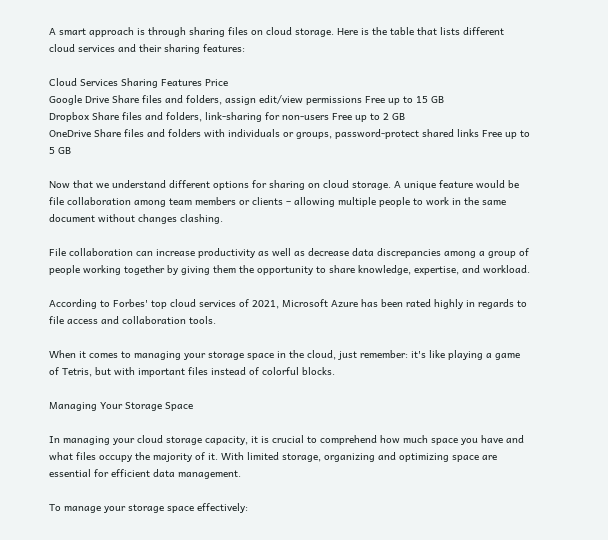A smart approach is through sharing files on cloud storage. Here is the table that lists different cloud services and their sharing features:

Cloud Services Sharing Features Price
Google Drive Share files and folders, assign edit/view permissions Free up to 15 GB
Dropbox Share files and folders, link-sharing for non-users Free up to 2 GB
OneDrive Share files and folders with individuals or groups, password-protect shared links Free up to 5 GB

Now that we understand different options for sharing on cloud storage. A unique feature would be file collaboration among team members or clients – allowing multiple people to work in the same document without changes clashing.

File collaboration can increase productivity as well as decrease data discrepancies among a group of people working together by giving them the opportunity to share knowledge, expertise, and workload.

According to Forbes' top cloud services of 2021, Microsoft Azure has been rated highly in regards to file access and collaboration tools.

When it comes to managing your storage space in the cloud, just remember: it's like playing a game of Tetris, but with important files instead of colorful blocks.

Managing Your Storage Space

In managing your cloud storage capacity, it is crucial to comprehend how much space you have and what files occupy the majority of it. With limited storage, organizing and optimizing space are essential for efficient data management.

To manage your storage space effectively: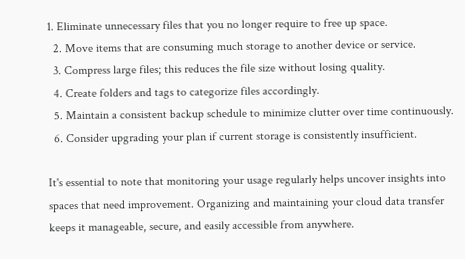1. Eliminate unnecessary files that you no longer require to free up space.
  2. Move items that are consuming much storage to another device or service.
  3. Compress large files; this reduces the file size without losing quality.
  4. Create folders and tags to categorize files accordingly.
  5. Maintain a consistent backup schedule to minimize clutter over time continuously.
  6. Consider upgrading your plan if current storage is consistently insufficient.

It's essential to note that monitoring your usage regularly helps uncover insights into spaces that need improvement. Organizing and maintaining your cloud data transfer keeps it manageable, secure, and easily accessible from anywhere.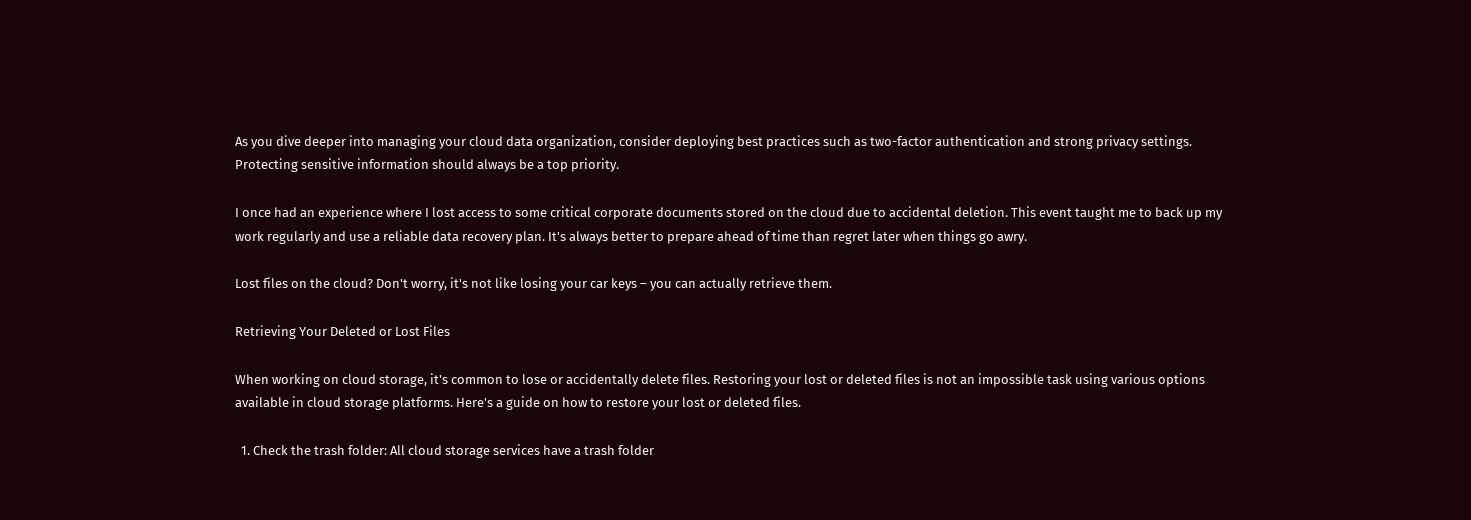As you dive deeper into managing your cloud data organization, consider deploying best practices such as two-factor authentication and strong privacy settings. Protecting sensitive information should always be a top priority.

I once had an experience where I lost access to some critical corporate documents stored on the cloud due to accidental deletion. This event taught me to back up my work regularly and use a reliable data recovery plan. It's always better to prepare ahead of time than regret later when things go awry.

Lost files on the cloud? Don't worry, it's not like losing your car keys – you can actually retrieve them.

Retrieving Your Deleted or Lost Files

When working on cloud storage, it's common to lose or accidentally delete files. Restoring your lost or deleted files is not an impossible task using various options available in cloud storage platforms. Here's a guide on how to restore your lost or deleted files.

  1. Check the trash folder: All cloud storage services have a trash folder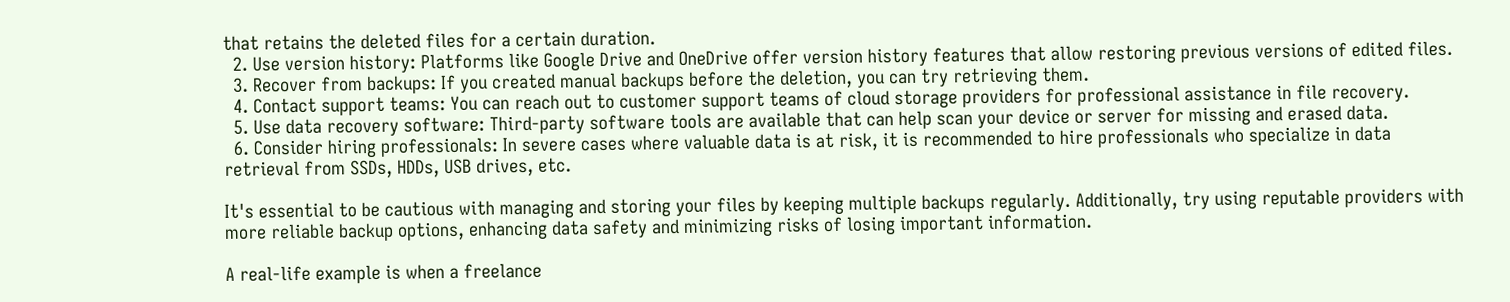that retains the deleted files for a certain duration.
  2. Use version history: Platforms like Google Drive and OneDrive offer version history features that allow restoring previous versions of edited files.
  3. Recover from backups: If you created manual backups before the deletion, you can try retrieving them.
  4. Contact support teams: You can reach out to customer support teams of cloud storage providers for professional assistance in file recovery.
  5. Use data recovery software: Third-party software tools are available that can help scan your device or server for missing and erased data.
  6. Consider hiring professionals: In severe cases where valuable data is at risk, it is recommended to hire professionals who specialize in data retrieval from SSDs, HDDs, USB drives, etc.

It's essential to be cautious with managing and storing your files by keeping multiple backups regularly. Additionally, try using reputable providers with more reliable backup options, enhancing data safety and minimizing risks of losing important information.

A real-life example is when a freelance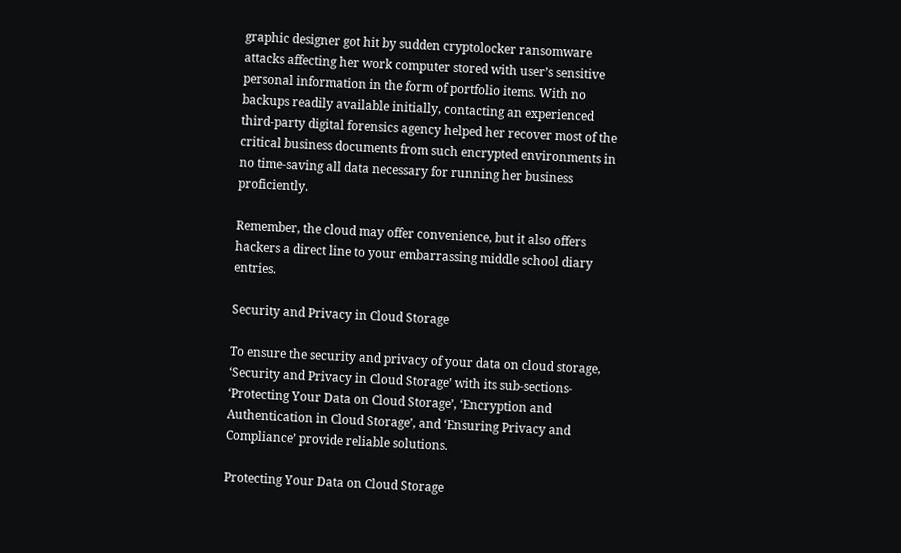graphic designer got hit by sudden cryptolocker ransomware attacks affecting her work computer stored with user’s sensitive personal information in the form of portfolio items. With no backups readily available initially, contacting an experienced third-party digital forensics agency helped her recover most of the critical business documents from such encrypted environments in no time-saving all data necessary for running her business proficiently.

Remember, the cloud may offer convenience, but it also offers hackers a direct line to your embarrassing middle school diary entries.

Security and Privacy in Cloud Storage

To ensure the security and privacy of your data on cloud storage, ‘Security and Privacy in Cloud Storage’ with its sub-sections- ‘Protecting Your Data on Cloud Storage’, ‘Encryption and Authentication in Cloud Storage’, and ‘Ensuring Privacy and Compliance’ provide reliable solutions.

Protecting Your Data on Cloud Storage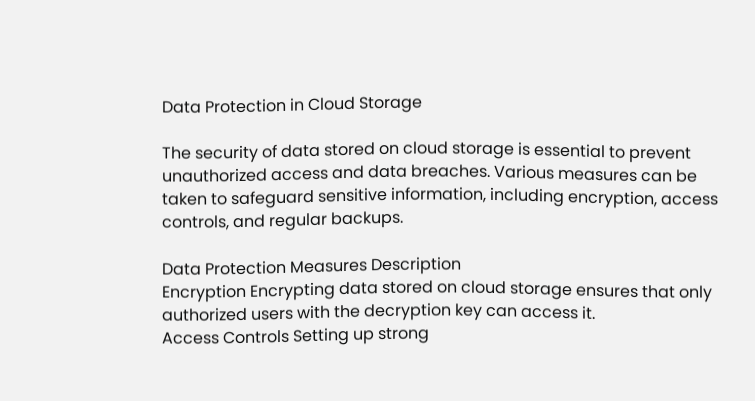Data Protection in Cloud Storage

The security of data stored on cloud storage is essential to prevent unauthorized access and data breaches. Various measures can be taken to safeguard sensitive information, including encryption, access controls, and regular backups.

Data Protection Measures Description
Encryption Encrypting data stored on cloud storage ensures that only authorized users with the decryption key can access it.
Access Controls Setting up strong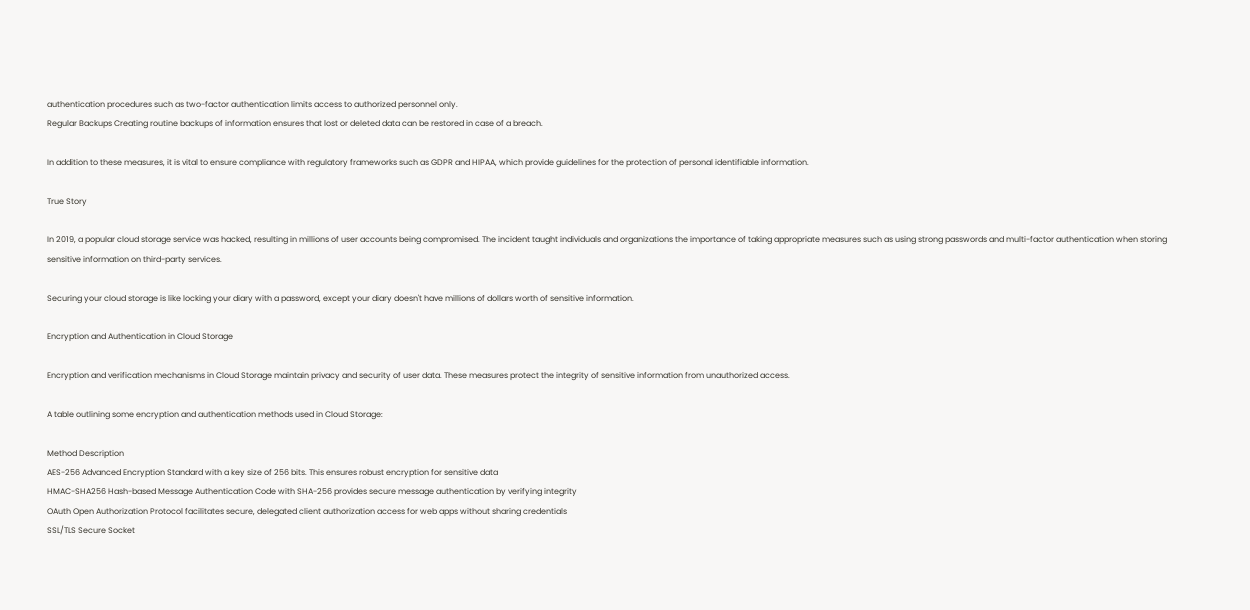authentication procedures such as two-factor authentication limits access to authorized personnel only.
Regular Backups Creating routine backups of information ensures that lost or deleted data can be restored in case of a breach.

In addition to these measures, it is vital to ensure compliance with regulatory frameworks such as GDPR and HIPAA, which provide guidelines for the protection of personal identifiable information.

True Story

In 2019, a popular cloud storage service was hacked, resulting in millions of user accounts being compromised. The incident taught individuals and organizations the importance of taking appropriate measures such as using strong passwords and multi-factor authentication when storing sensitive information on third-party services.

Securing your cloud storage is like locking your diary with a password, except your diary doesn't have millions of dollars worth of sensitive information.

Encryption and Authentication in Cloud Storage

Encryption and verification mechanisms in Cloud Storage maintain privacy and security of user data. These measures protect the integrity of sensitive information from unauthorized access.

A table outlining some encryption and authentication methods used in Cloud Storage:

Method Description
AES-256 Advanced Encryption Standard with a key size of 256 bits. This ensures robust encryption for sensitive data
HMAC-SHA256 Hash-based Message Authentication Code with SHA-256 provides secure message authentication by verifying integrity
OAuth Open Authorization Protocol facilitates secure, delegated client authorization access for web apps without sharing credentials
SSL/TLS Secure Socket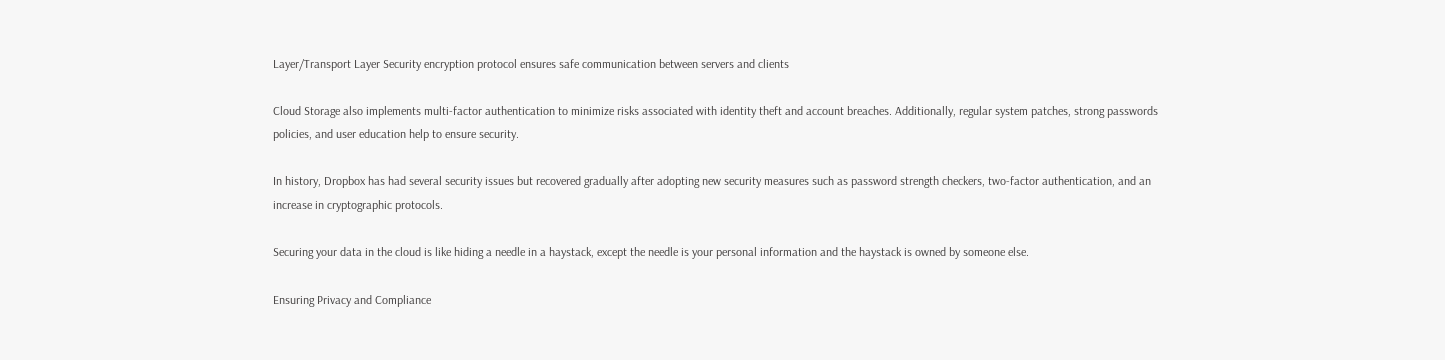Layer/Transport Layer Security encryption protocol ensures safe communication between servers and clients

Cloud Storage also implements multi-factor authentication to minimize risks associated with identity theft and account breaches. Additionally, regular system patches, strong passwords policies, and user education help to ensure security.

In history, Dropbox has had several security issues but recovered gradually after adopting new security measures such as password strength checkers, two-factor authentication, and an increase in cryptographic protocols.

Securing your data in the cloud is like hiding a needle in a haystack, except the needle is your personal information and the haystack is owned by someone else.

Ensuring Privacy and Compliance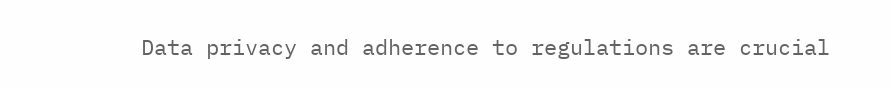Data privacy and adherence to regulations are crucial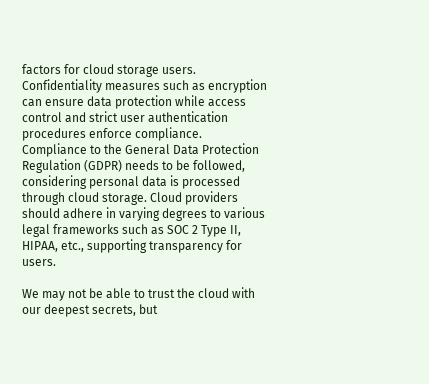factors for cloud storage users. Confidentiality measures such as encryption can ensure data protection while access control and strict user authentication procedures enforce compliance. Compliance to the General Data Protection Regulation (GDPR) needs to be followed, considering personal data is processed through cloud storage. Cloud providers should adhere in varying degrees to various legal frameworks such as SOC 2 Type II, HIPAA, etc., supporting transparency for users.

We may not be able to trust the cloud with our deepest secrets, but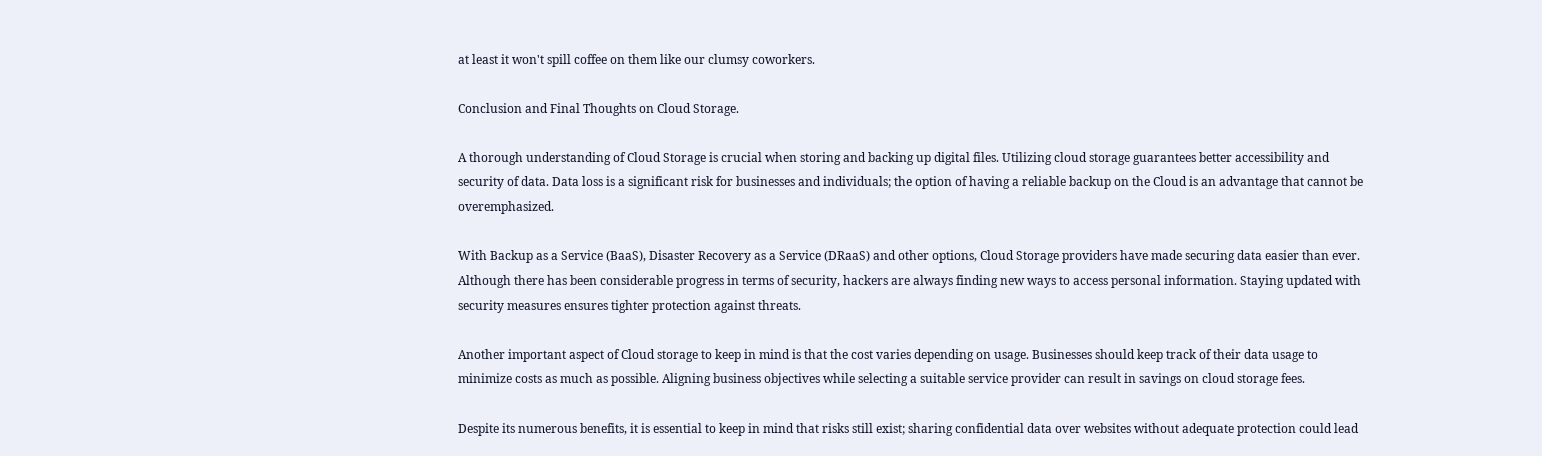at least it won't spill coffee on them like our clumsy coworkers.

Conclusion and Final Thoughts on Cloud Storage.

A thorough understanding of Cloud Storage is crucial when storing and backing up digital files. Utilizing cloud storage guarantees better accessibility and security of data. Data loss is a significant risk for businesses and individuals; the option of having a reliable backup on the Cloud is an advantage that cannot be overemphasized.

With Backup as a Service (BaaS), Disaster Recovery as a Service (DRaaS) and other options, Cloud Storage providers have made securing data easier than ever. Although there has been considerable progress in terms of security, hackers are always finding new ways to access personal information. Staying updated with security measures ensures tighter protection against threats.

Another important aspect of Cloud storage to keep in mind is that the cost varies depending on usage. Businesses should keep track of their data usage to minimize costs as much as possible. Aligning business objectives while selecting a suitable service provider can result in savings on cloud storage fees.

Despite its numerous benefits, it is essential to keep in mind that risks still exist; sharing confidential data over websites without adequate protection could lead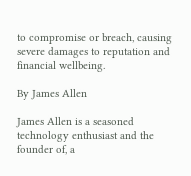to compromise or breach, causing severe damages to reputation and financial wellbeing.

By James Allen

James Allen is a seasoned technology enthusiast and the founder of, a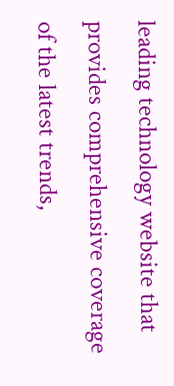leading technology website that provides comprehensive coverage of the latest trends,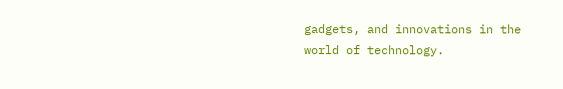gadgets, and innovations in the world of technology.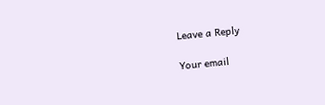Leave a Reply

Your email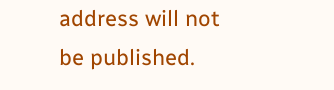address will not be published.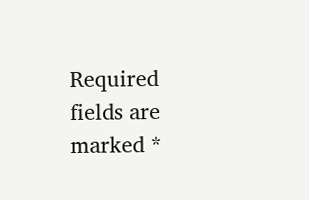Required fields are marked *